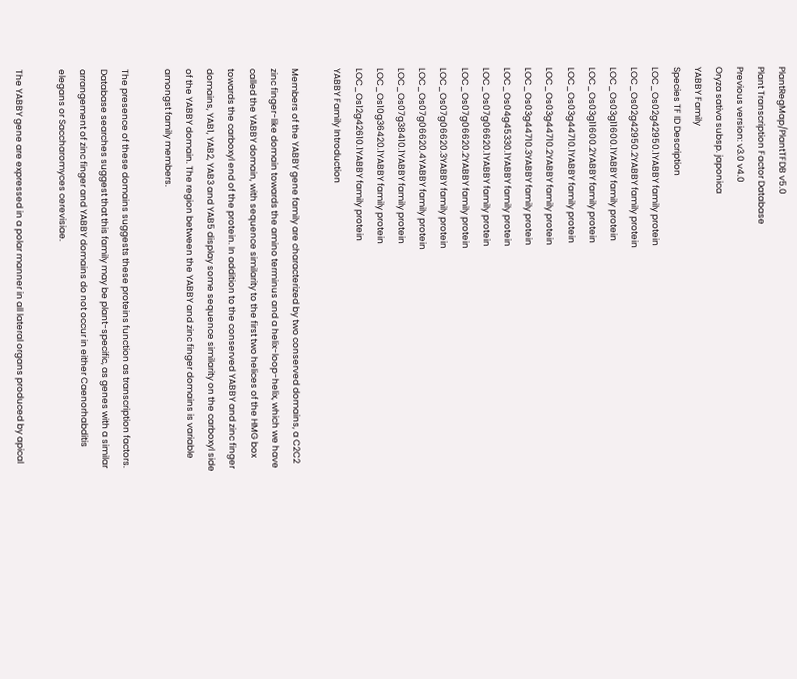PlantRegMap/PlantTFDB v5.0
Plant Transcription Factor Database
Previous version: v3.0 v4.0
Oryza sativa subsp. japonica
YABBY Family
Species TF ID Description
LOC_Os02g42950.1YABBY family protein
LOC_Os02g42950.2YABBY family protein
LOC_Os03g11600.1YABBY family protein
LOC_Os03g11600.2YABBY family protein
LOC_Os03g44710.1YABBY family protein
LOC_Os03g44710.2YABBY family protein
LOC_Os03g44710.3YABBY family protein
LOC_Os04g45330.1YABBY family protein
LOC_Os07g06620.1YABBY family protein
LOC_Os07g06620.2YABBY family protein
LOC_Os07g06620.3YABBY family protein
LOC_Os07g06620.4YABBY family protein
LOC_Os07g38410.1YABBY family protein
LOC_Os10g36420.1YABBY family protein
LOC_Os12g42610.1YABBY family protein
YABBY Family Introduction

Members of the YABBY gene family are characterized by two conserved domains, a C2C2 zinc finger-like domain towards the amino terminus and a helix-loop-helix, which we have called the YABBY domain, with sequence similarity to the first two helices of the HMG box towards the carboxyl end of the protein. In addition to the conserved YABBY and zinc finger domains, YAB1, YAB2, YAB3 and YAB5 display some sequence similarity on the carboxyl side of the YABBY domain. The region between the YABBY and zinc finger domains is variable amongst family members.

The presence of these domains suggests these proteins function as transcription factors. Database searches suggest that this family may be plant-specific, as genes with a similar arrangement of zinc finger and YABBY domains do not occur in either Caenorhabditis elegans or Saccharomyces cerevisiae.

The YABBY gene are expressed in a polar manner in all lateral organs produced by apical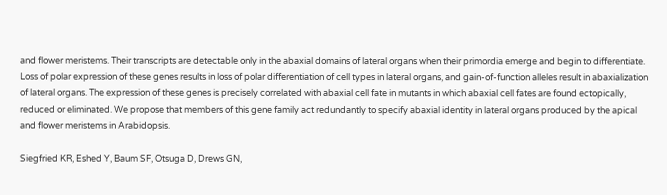and flower meristems. Their transcripts are detectable only in the abaxial domains of lateral organs when their primordia emerge and begin to differentiate. Loss of polar expression of these genes results in loss of polar differentiation of cell types in lateral organs, and gain-of-function alleles result in abaxialization of lateral organs. The expression of these genes is precisely correlated with abaxial cell fate in mutants in which abaxial cell fates are found ectopically, reduced or eliminated. We propose that members of this gene family act redundantly to specify abaxial identity in lateral organs produced by the apical and flower meristems in Arabidopsis.

Siegfried KR, Eshed Y, Baum SF, Otsuga D, Drews GN,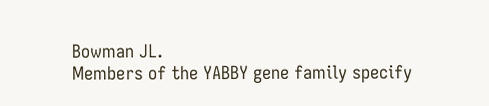Bowman JL.
Members of the YABBY gene family specify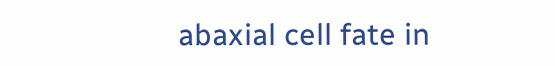abaxial cell fate in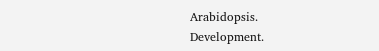Arabidopsis.
Development.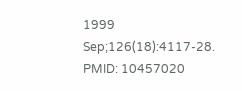1999 Sep;126(18):4117-28.
PMID: 10457020